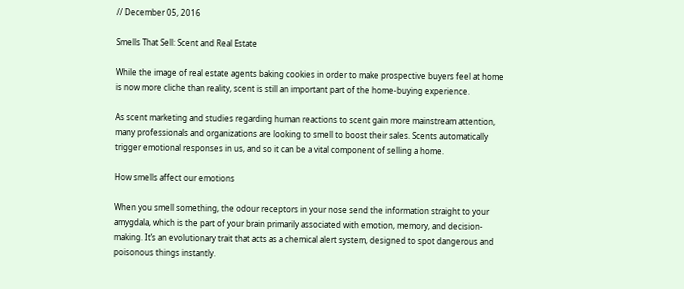// December 05, 2016

Smells That Sell: Scent and Real Estate

While the image of real estate agents baking cookies in order to make prospective buyers feel at home is now more cliche than reality, scent is still an important part of the home-buying experience.

As scent marketing and studies regarding human reactions to scent gain more mainstream attention, many professionals and organizations are looking to smell to boost their sales. Scents automatically trigger emotional responses in us, and so it can be a vital component of selling a home.

How smells affect our emotions

When you smell something, the odour receptors in your nose send the information straight to your amygdala, which is the part of your brain primarily associated with emotion, memory, and decision-making. It’s an evolutionary trait that acts as a chemical alert system, designed to spot dangerous and poisonous things instantly.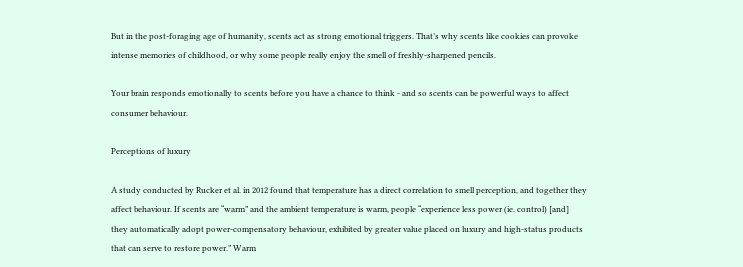But in the post-foraging age of humanity, scents act as strong emotional triggers. That’s why scents like cookies can provoke intense memories of childhood, or why some people really enjoy the smell of freshly-sharpened pencils.

Your brain responds emotionally to scents before you have a chance to think - and so scents can be powerful ways to affect consumer behaviour.

Perceptions of luxury

A study conducted by Rucker et al. in 2012 found that temperature has a direct correlation to smell perception, and together they affect behaviour. If scents are “warm” and the ambient temperature is warm, people “experience less power (ie. control) [and] they automatically adopt power-compensatory behaviour, exhibited by greater value placed on luxury and high-status products that can serve to restore power.” Warm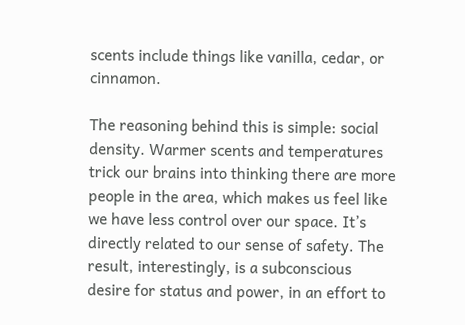scents include things like vanilla, cedar, or cinnamon.

The reasoning behind this is simple: social density. Warmer scents and temperatures trick our brains into thinking there are more people in the area, which makes us feel like we have less control over our space. It’s directly related to our sense of safety. The result, interestingly, is a subconscious desire for status and power, in an effort to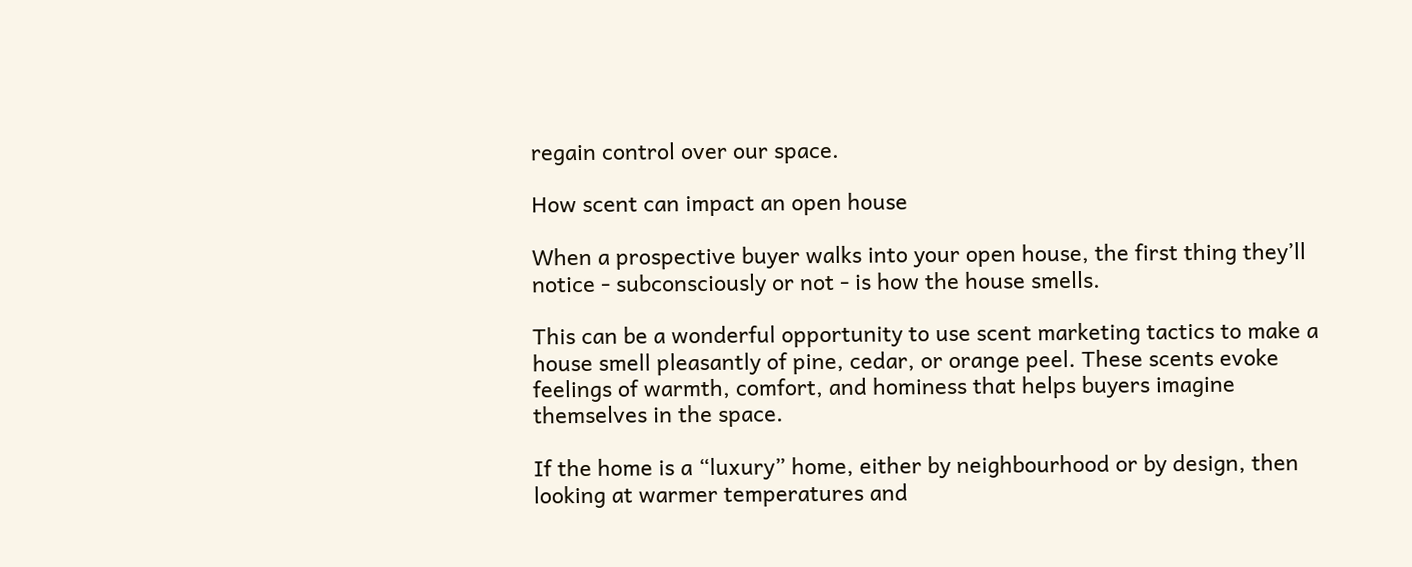regain control over our space.

How scent can impact an open house

When a prospective buyer walks into your open house, the first thing they’ll notice - subconsciously or not - is how the house smells.

This can be a wonderful opportunity to use scent marketing tactics to make a house smell pleasantly of pine, cedar, or orange peel. These scents evoke feelings of warmth, comfort, and hominess that helps buyers imagine themselves in the space.

If the home is a “luxury” home, either by neighbourhood or by design, then looking at warmer temperatures and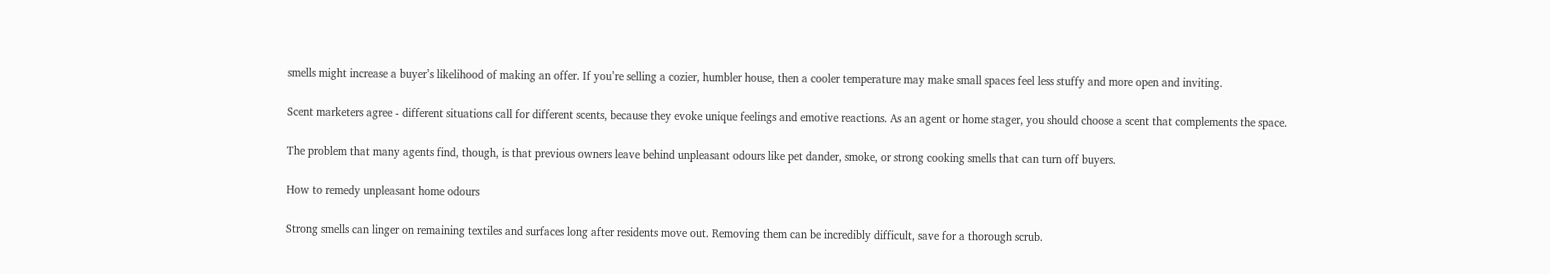smells might increase a buyer’s likelihood of making an offer. If you’re selling a cozier, humbler house, then a cooler temperature may make small spaces feel less stuffy and more open and inviting.

Scent marketers agree - different situations call for different scents, because they evoke unique feelings and emotive reactions. As an agent or home stager, you should choose a scent that complements the space.

The problem that many agents find, though, is that previous owners leave behind unpleasant odours like pet dander, smoke, or strong cooking smells that can turn off buyers.

How to remedy unpleasant home odours

Strong smells can linger on remaining textiles and surfaces long after residents move out. Removing them can be incredibly difficult, save for a thorough scrub.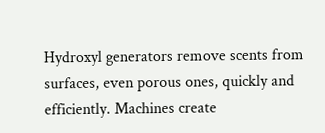Hydroxyl generators remove scents from surfaces, even porous ones, quickly and efficiently. Machines create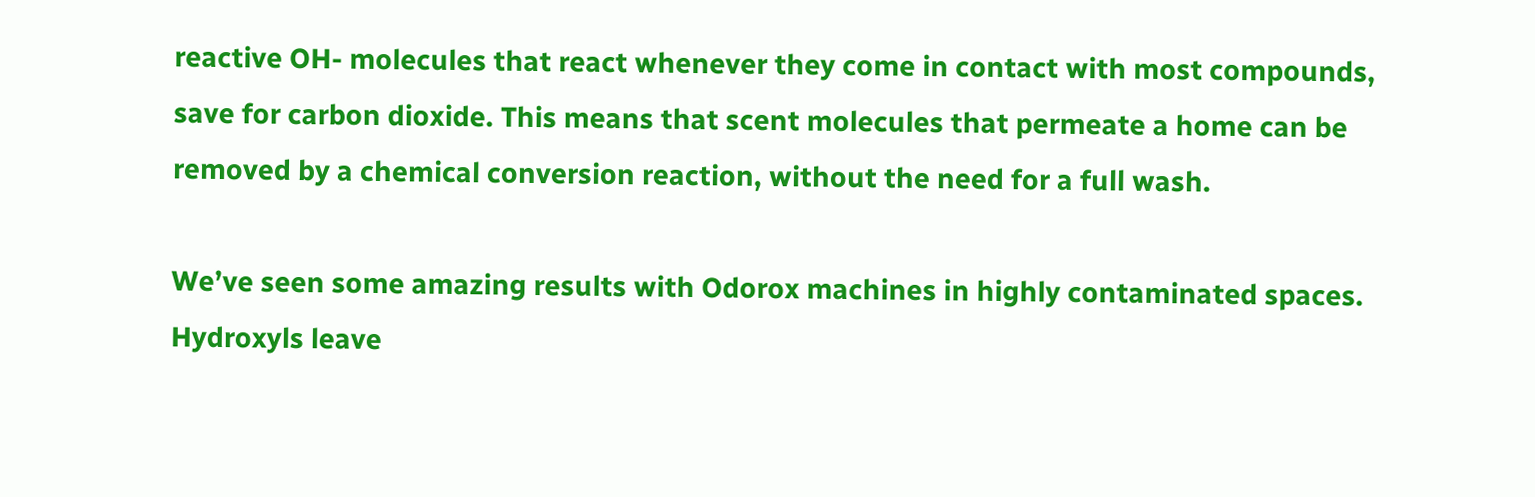reactive OH- molecules that react whenever they come in contact with most compounds, save for carbon dioxide. This means that scent molecules that permeate a home can be removed by a chemical conversion reaction, without the need for a full wash.

We’ve seen some amazing results with Odorox machines in highly contaminated spaces. Hydroxyls leave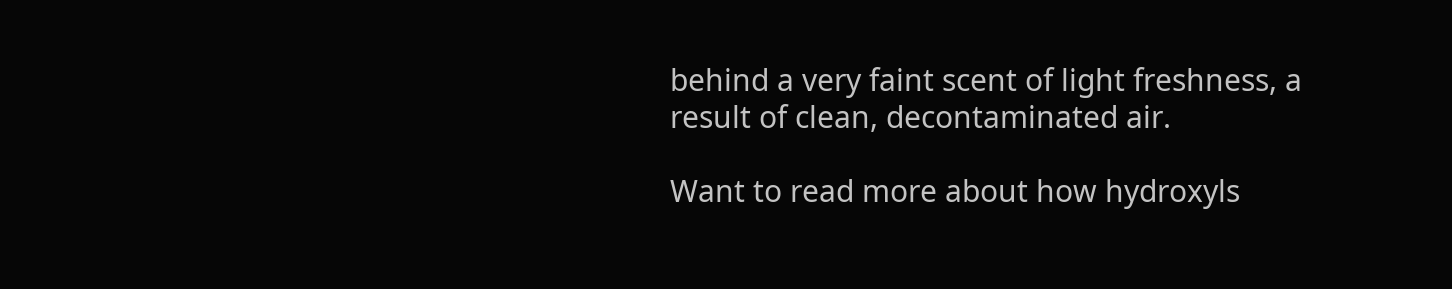behind a very faint scent of light freshness, a result of clean, decontaminated air.

Want to read more about how hydroxyls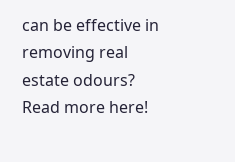can be effective in removing real estate odours? Read more here!